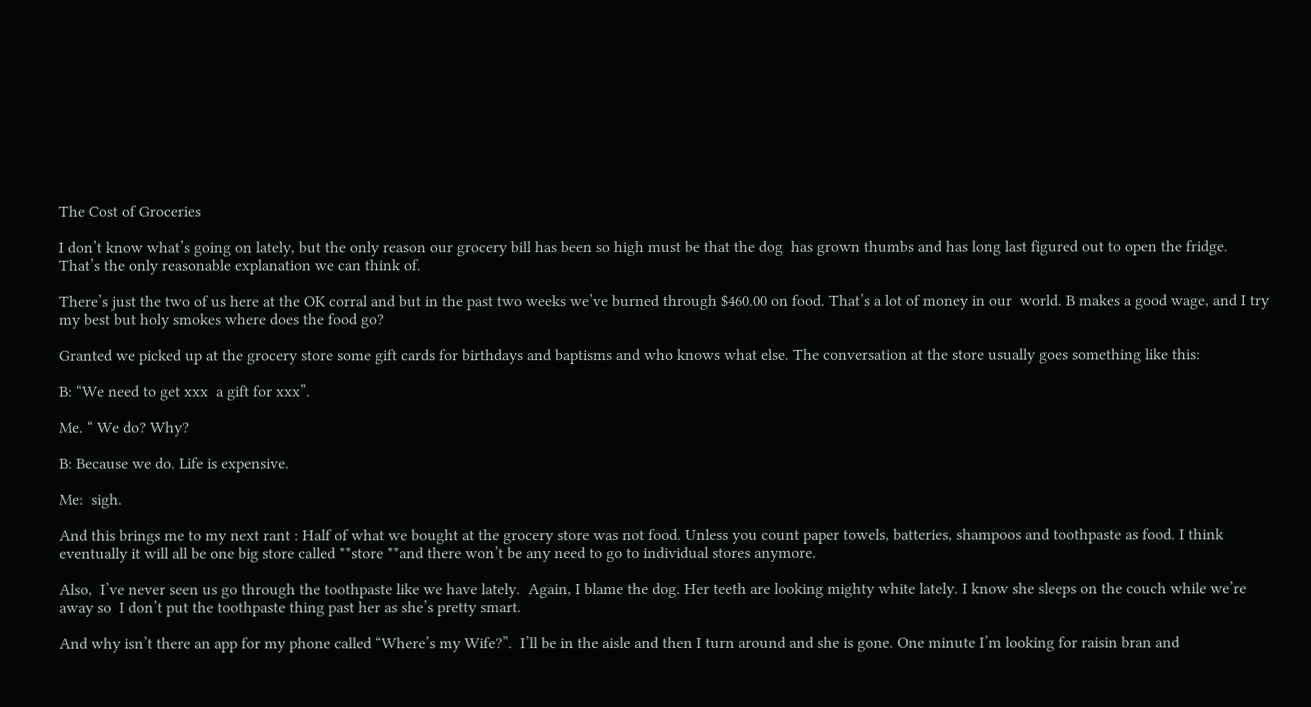The Cost of Groceries

I don’t know what’s going on lately, but the only reason our grocery bill has been so high must be that the dog  has grown thumbs and has long last figured out to open the fridge. That’s the only reasonable explanation we can think of.

There’s just the two of us here at the OK corral and but in the past two weeks we’ve burned through $460.00 on food. That’s a lot of money in our  world. B makes a good wage, and I try my best but holy smokes where does the food go?

Granted we picked up at the grocery store some gift cards for birthdays and baptisms and who knows what else. The conversation at the store usually goes something like this:

B: “We need to get xxx  a gift for xxx”.

Me. “ We do? Why?

B: Because we do. Life is expensive.

Me:  sigh.

And this brings me to my next rant : Half of what we bought at the grocery store was not food. Unless you count paper towels, batteries, shampoos and toothpaste as food. I think eventually it will all be one big store called **store **and there won’t be any need to go to individual stores anymore.

Also,  I’ve never seen us go through the toothpaste like we have lately.  Again, I blame the dog. Her teeth are looking mighty white lately. I know she sleeps on the couch while we’re away so  I don’t put the toothpaste thing past her as she’s pretty smart.

And why isn’t there an app for my phone called “Where’s my Wife?”.  I’ll be in the aisle and then I turn around and she is gone. One minute I’m looking for raisin bran and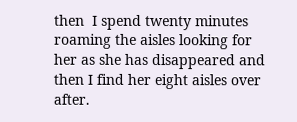then  I spend twenty minutes roaming the aisles looking for her as she has disappeared and then I find her eight aisles over after.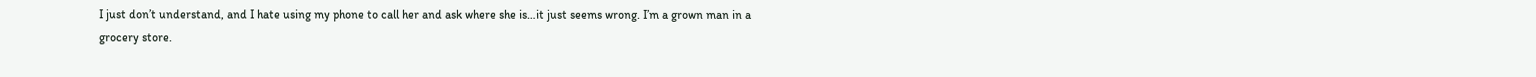I just don’t understand, and I hate using my phone to call her and ask where she is…it just seems wrong. I’m a grown man in a grocery store.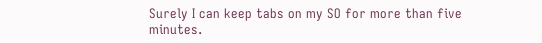Surely I can keep tabs on my SO for more than five minutes.